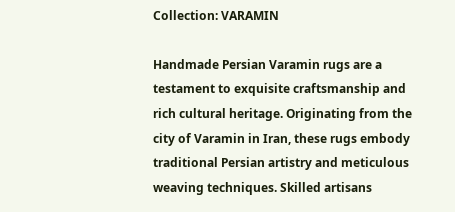Collection: VARAMIN

Handmade Persian Varamin rugs are a testament to exquisite craftsmanship and rich cultural heritage. Originating from the city of Varamin in Iran, these rugs embody traditional Persian artistry and meticulous weaving techniques. Skilled artisans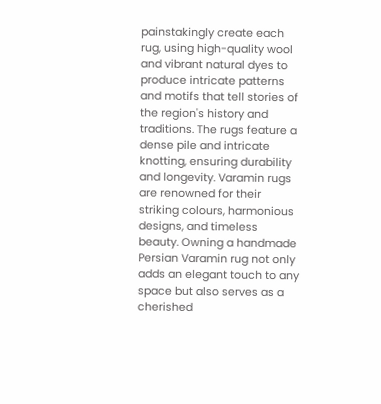painstakingly create each rug, using high-quality wool and vibrant natural dyes to produce intricate patterns and motifs that tell stories of the region's history and traditions. The rugs feature a dense pile and intricate knotting, ensuring durability and longevity. Varamin rugs are renowned for their striking colours, harmonious designs, and timeless beauty. Owning a handmade Persian Varamin rug not only adds an elegant touch to any space but also serves as a cherished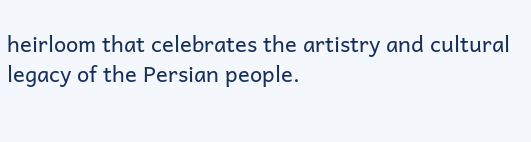heirloom that celebrates the artistry and cultural legacy of the Persian people.